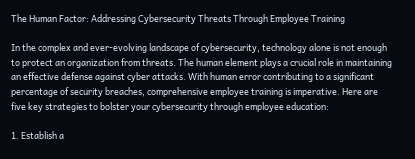The Human Factor: Addressing Cybersecurity Threats Through Employee Training

In the complex and ever-evolving landscape of cybersecurity, technology alone is not enough to protect an organization from threats. The human element plays a crucial role in maintaining an effective defense against cyber attacks. With human error contributing to a significant percentage of security breaches, comprehensive employee training is imperative. Here are five key strategies to bolster your cybersecurity through employee education:

1. Establish a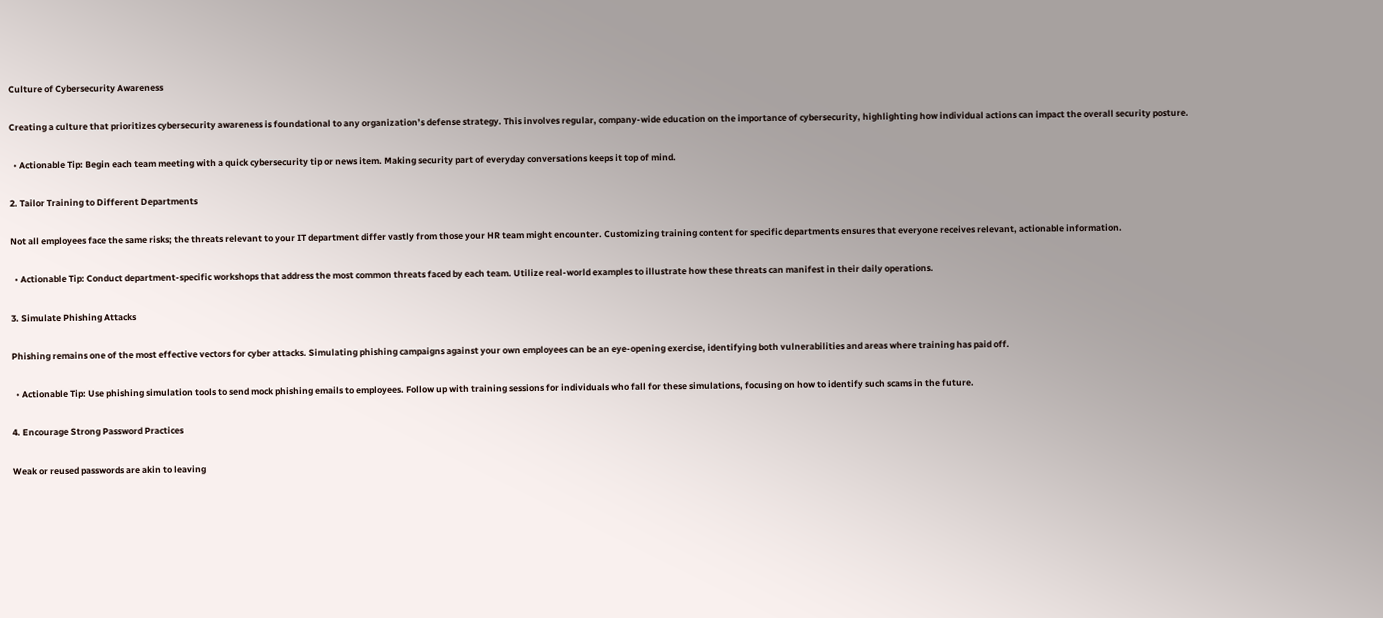Culture of Cybersecurity Awareness

Creating a culture that prioritizes cybersecurity awareness is foundational to any organization’s defense strategy. This involves regular, company-wide education on the importance of cybersecurity, highlighting how individual actions can impact the overall security posture.

  • Actionable Tip: Begin each team meeting with a quick cybersecurity tip or news item. Making security part of everyday conversations keeps it top of mind.

2. Tailor Training to Different Departments

Not all employees face the same risks; the threats relevant to your IT department differ vastly from those your HR team might encounter. Customizing training content for specific departments ensures that everyone receives relevant, actionable information.

  • Actionable Tip: Conduct department-specific workshops that address the most common threats faced by each team. Utilize real-world examples to illustrate how these threats can manifest in their daily operations.

3. Simulate Phishing Attacks

Phishing remains one of the most effective vectors for cyber attacks. Simulating phishing campaigns against your own employees can be an eye-opening exercise, identifying both vulnerabilities and areas where training has paid off.

  • Actionable Tip: Use phishing simulation tools to send mock phishing emails to employees. Follow up with training sessions for individuals who fall for these simulations, focusing on how to identify such scams in the future.

4. Encourage Strong Password Practices

Weak or reused passwords are akin to leaving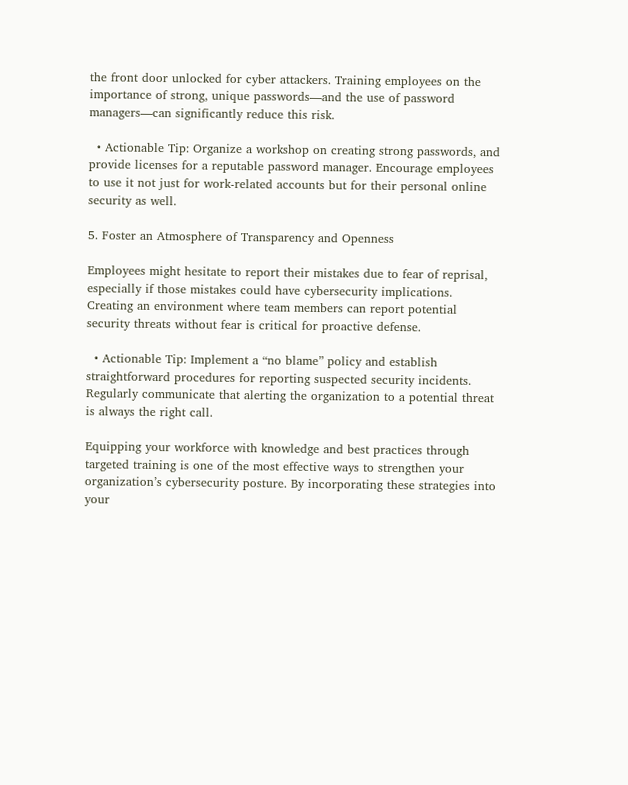the front door unlocked for cyber attackers. Training employees on the importance of strong, unique passwords—and the use of password managers—can significantly reduce this risk.

  • Actionable Tip: Organize a workshop on creating strong passwords, and provide licenses for a reputable password manager. Encourage employees to use it not just for work-related accounts but for their personal online security as well.

5. Foster an Atmosphere of Transparency and Openness

Employees might hesitate to report their mistakes due to fear of reprisal, especially if those mistakes could have cybersecurity implications. Creating an environment where team members can report potential security threats without fear is critical for proactive defense.

  • Actionable Tip: Implement a “no blame” policy and establish straightforward procedures for reporting suspected security incidents. Regularly communicate that alerting the organization to a potential threat is always the right call.

Equipping your workforce with knowledge and best practices through targeted training is one of the most effective ways to strengthen your organization’s cybersecurity posture. By incorporating these strategies into your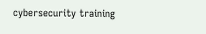cybersecurity training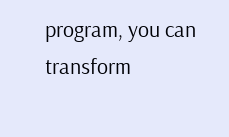program, you can transform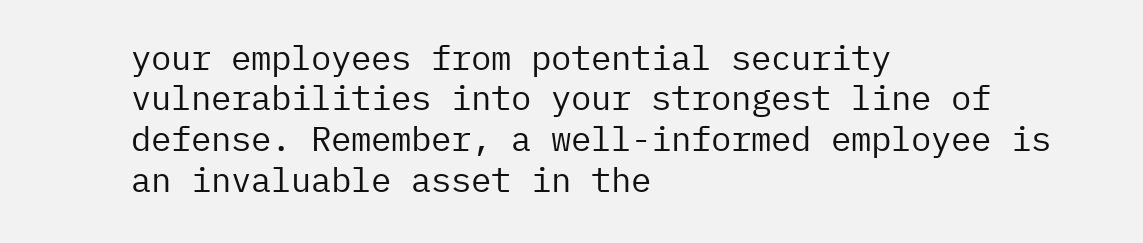your employees from potential security vulnerabilities into your strongest line of defense. Remember, a well-informed employee is an invaluable asset in the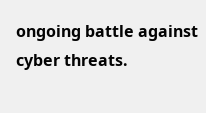ongoing battle against cyber threats.